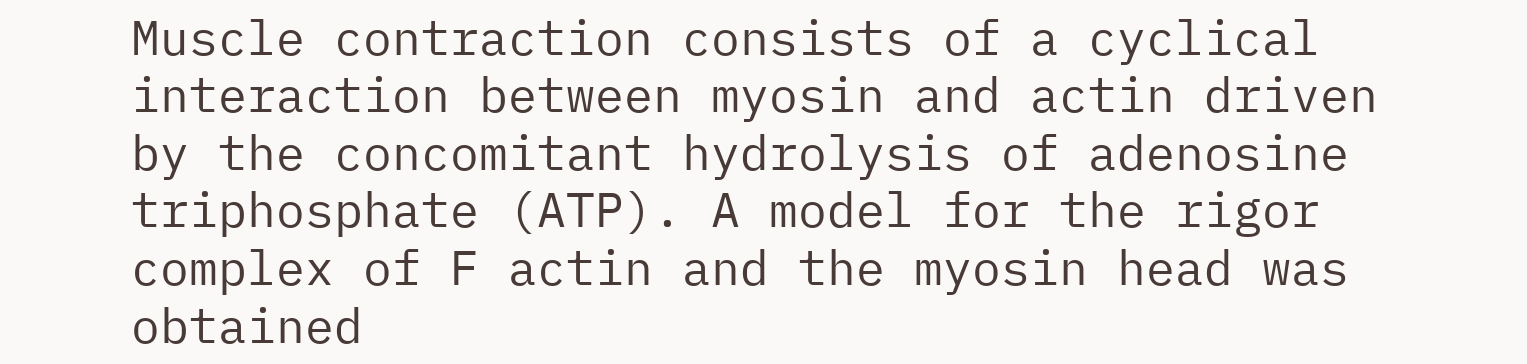Muscle contraction consists of a cyclical interaction between myosin and actin driven by the concomitant hydrolysis of adenosine triphosphate (ATP). A model for the rigor complex of F actin and the myosin head was obtained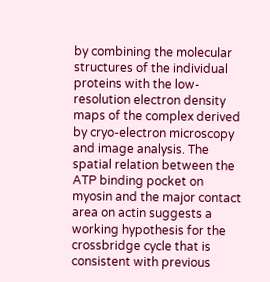by combining the molecular structures of the individual proteins with the low-resolution electron density maps of the complex derived by cryo-electron microscopy and image analysis. The spatial relation between the ATP binding pocket on myosin and the major contact area on actin suggests a working hypothesis for the crossbridge cycle that is consistent with previous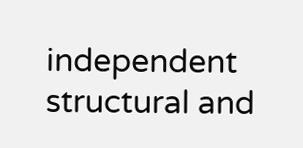independent structural and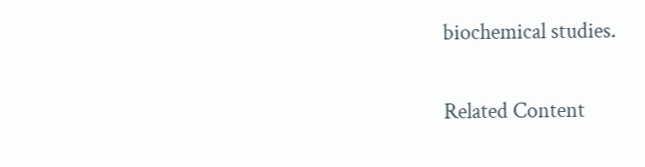biochemical studies.

Related Content